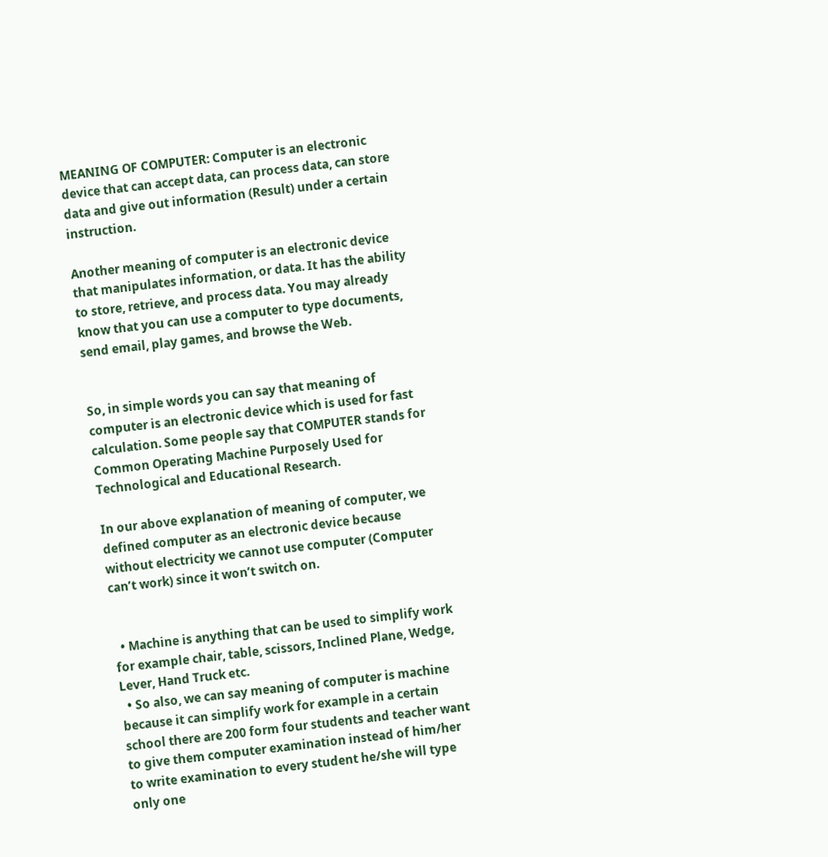MEANING OF COMPUTER: Computer is an electronic device that can accept data, can process data, can store data and give out information (Result) under a certain instruction.

Another meaning of computer is an electronic device that manipulates information, or data. It has the ability to store, retrieve, and process data. You may already know that you can use a computer to type documents, send email, play games, and browse the Web.


So, in simple words you can say that meaning of computer is an electronic device which is used for fast calculation. Some people say that COMPUTER stands for Common Operating Machine Purposely Used for Technological and Educational Research.

In our above explanation of meaning of computer, we defined computer as an electronic device because without electricity we cannot use computer (Computer can’t work) since it won’t switch on.


  • Machine is anything that can be used to simplify work for example chair, table, scissors, Inclined Plane, Wedge, Lever, Hand Truck etc.
  • So also, we can say meaning of computer is machine because it can simplify work for example in a certain school there are 200 form four students and teacher want to give them computer examination instead of him/her to write examination to every student he/she will type only one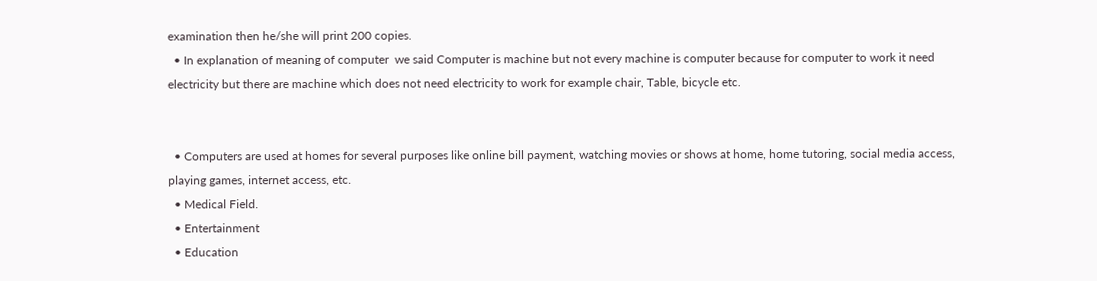examination then he/she will print 200 copies.
  • In explanation of meaning of computer  we said Computer is machine but not every machine is computer because for computer to work it need electricity but there are machine which does not need electricity to work for example chair, Table, bicycle etc.


  • Computers are used at homes for several purposes like online bill payment, watching movies or shows at home, home tutoring, social media access, playing games, internet access, etc.
  • Medical Field.
  • Entertainment
  • Education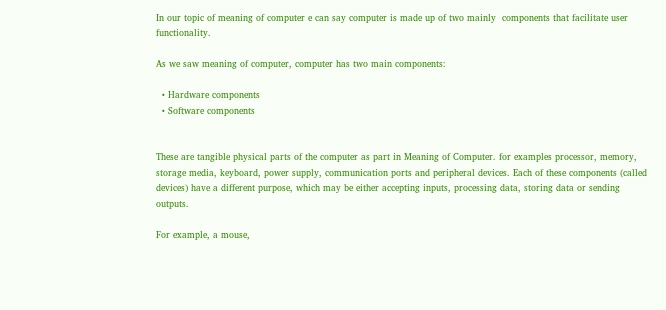In our topic of meaning of computer e can say computer is made up of two mainly  components that facilitate user functionality.

As we saw meaning of computer, computer has two main components:

  • Hardware components
  • Software components


These are tangible physical parts of the computer as part in Meaning of Computer. for examples processor, memory, storage media, keyboard, power supply, communication ports and peripheral devices. Each of these components (called devices) have a different purpose, which may be either accepting inputs, processing data, storing data or sending outputs.

For example, a mouse,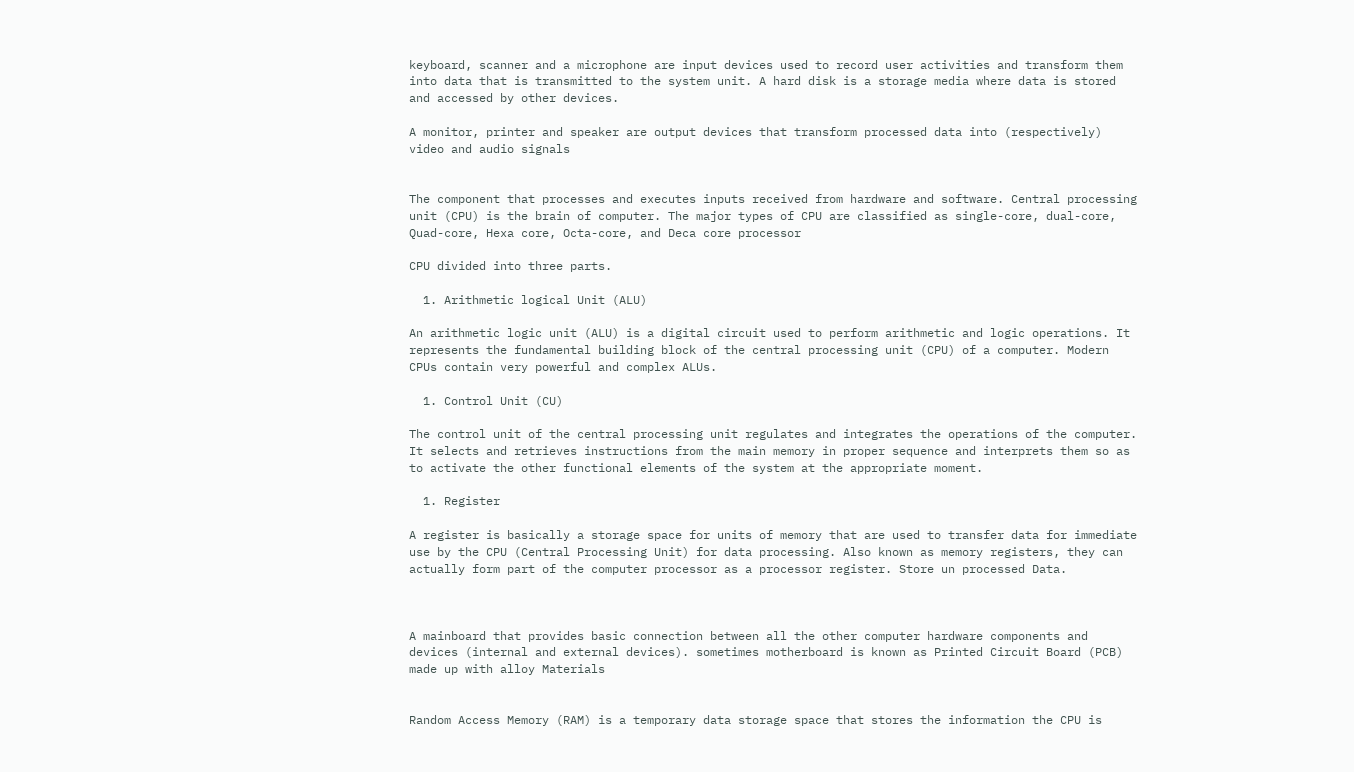keyboard, scanner and a microphone are input devices used to record user activities and transform them into data that is transmitted to the system unit. A hard disk is a storage media where data is stored and accessed by other devices.

A monitor, printer and speaker are output devices that transform processed data into (respectively) video and audio signals


The component that processes and executes inputs received from hardware and software. Central processing unit (CPU) is the brain of computer. The major types of CPU are classified as single-core, dual-core, Quad-core, Hexa core, Octa-core, and Deca core processor

CPU divided into three parts.

  1. Arithmetic logical Unit (ALU)

An arithmetic logic unit (ALU) is a digital circuit used to perform arithmetic and logic operations. It represents the fundamental building block of the central processing unit (CPU) of a computer. Modern CPUs contain very powerful and complex ALUs.

  1. Control Unit (CU)

The control unit of the central processing unit regulates and integrates the operations of the computer. It selects and retrieves instructions from the main memory in proper sequence and interprets them so as to activate the other functional elements of the system at the appropriate moment.

  1. Register

A register is basically a storage space for units of memory that are used to transfer data for immediate use by the CPU (Central Processing Unit) for data processing. Also known as memory registers, they can actually form part of the computer processor as a processor register. Store un processed Data.



A mainboard that provides basic connection between all the other computer hardware components and devices (internal and external devices). sometimes motherboard is known as Printed Circuit Board (PCB) made up with alloy Materials


Random Access Memory (RAM) is a temporary data storage space that stores the information the CPU is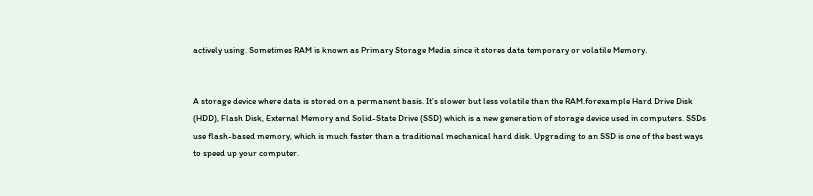actively using. Sometimes RAM is known as Primary Storage Media since it stores data temporary or volatile Memory.


A storage device where data is stored on a permanent basis. It’s slower but less volatile than the RAM.forexample Hard Drive Disk (HDD), Flash Disk, External Memory and Solid-State Drive (SSD) which is a new generation of storage device used in computers. SSDs use flash-based memory, which is much faster than a traditional mechanical hard disk. Upgrading to an SSD is one of the best ways to speed up your computer.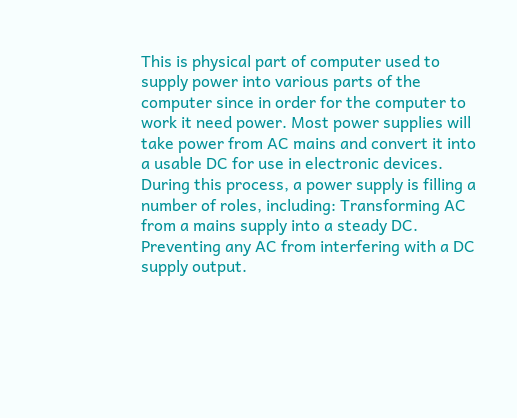This is physical part of computer used to supply power into various parts of the computer since in order for the computer to work it need power. Most power supplies will take power from AC mains and convert it into a usable DC for use in electronic devices. During this process, a power supply is filling a number of roles, including: Transforming AC from a mains supply into a steady DC. Preventing any AC from interfering with a DC supply output.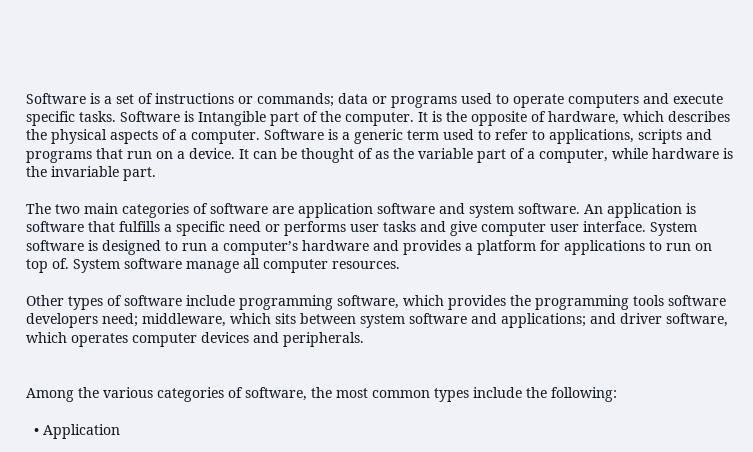Software is a set of instructions or commands; data or programs used to operate computers and execute specific tasks. Software is Intangible part of the computer. It is the opposite of hardware, which describes the physical aspects of a computer. Software is a generic term used to refer to applications, scripts and programs that run on a device. It can be thought of as the variable part of a computer, while hardware is the invariable part.

The two main categories of software are application software and system software. An application is software that fulfills a specific need or performs user tasks and give computer user interface. System software is designed to run a computer’s hardware and provides a platform for applications to run on top of. System software manage all computer resources.

Other types of software include programming software, which provides the programming tools software developers need; middleware, which sits between system software and applications; and driver software, which operates computer devices and peripherals.


Among the various categories of software, the most common types include the following:

  • Application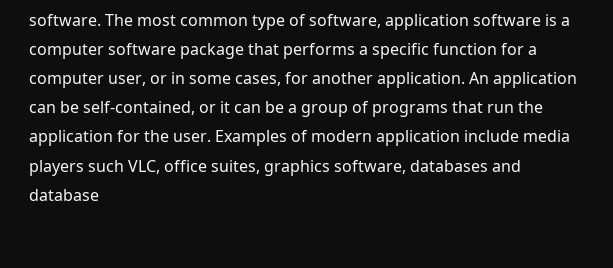software. The most common type of software, application software is a computer software package that performs a specific function for a computer user, or in some cases, for another application. An application can be self-contained, or it can be a group of programs that run the application for the user. Examples of modern application include media players such VLC, office suites, graphics software, databases and database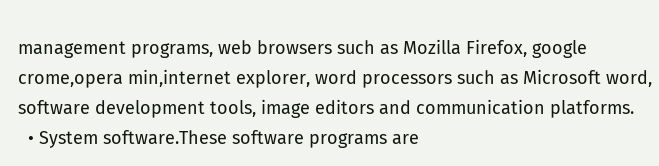management programs, web browsers such as Mozilla Firefox, google crome,opera min,internet explorer, word processors such as Microsoft word, software development tools, image editors and communication platforms.
  • System software.These software programs are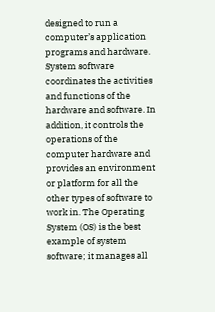designed to run a computer’s application programs and hardware. System software coordinates the activities and functions of the hardware and software. In addition, it controls the operations of the computer hardware and provides an environment or platform for all the other types of software to work in. The Operating System (OS) is the best example of system software; it manages all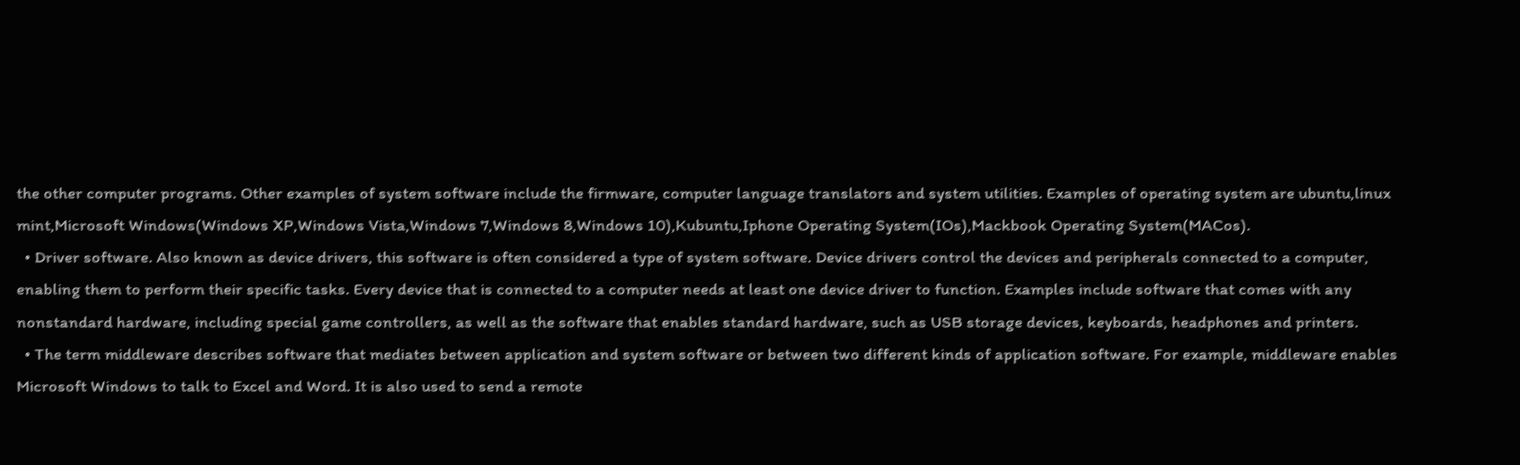the other computer programs. Other examples of system software include the firmware, computer language translators and system utilities. Examples of operating system are ubuntu,linux mint,Microsoft Windows(Windows XP,Windows Vista,Windows 7,Windows 8,Windows 10),Kubuntu,Iphone Operating System(IOs),Mackbook Operating System(MACos).
  • Driver software. Also known as device drivers, this software is often considered a type of system software. Device drivers control the devices and peripherals connected to a computer, enabling them to perform their specific tasks. Every device that is connected to a computer needs at least one device driver to function. Examples include software that comes with any nonstandard hardware, including special game controllers, as well as the software that enables standard hardware, such as USB storage devices, keyboards, headphones and printers.
  • The term middleware describes software that mediates between application and system software or between two different kinds of application software. For example, middleware enables Microsoft Windows to talk to Excel and Word. It is also used to send a remote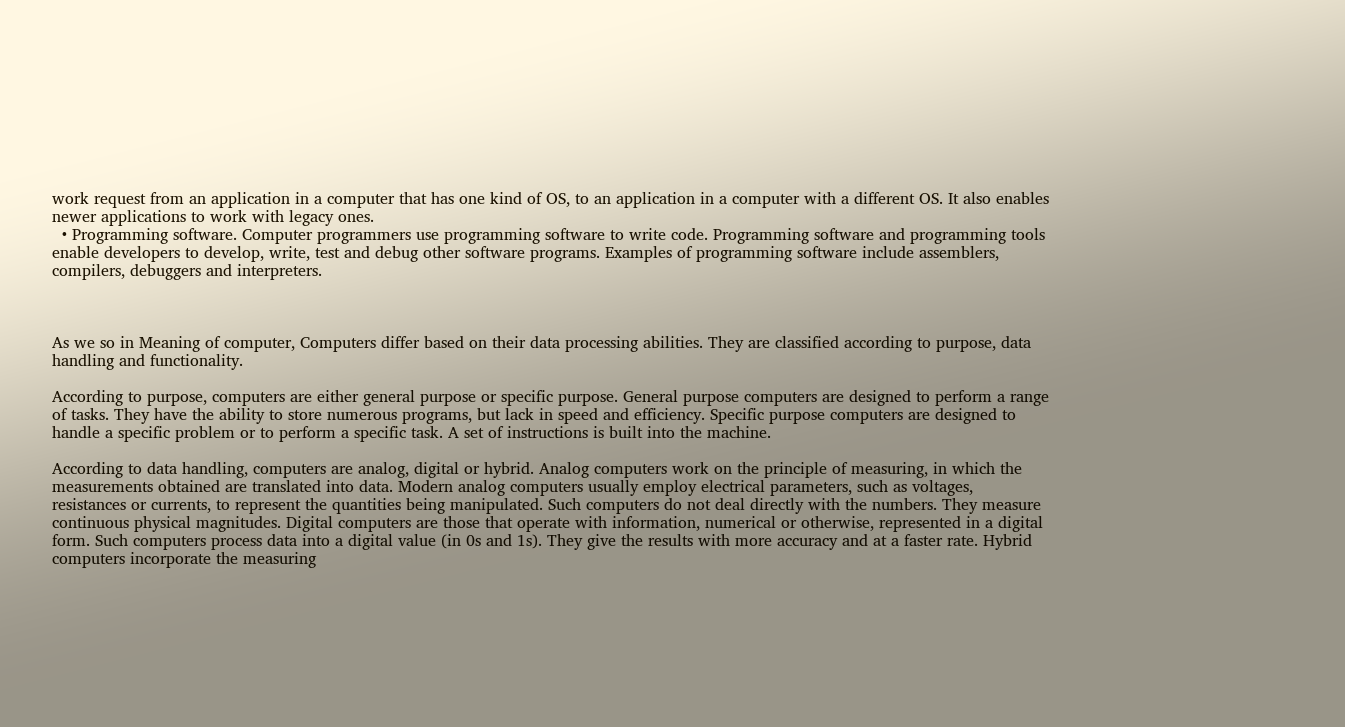work request from an application in a computer that has one kind of OS, to an application in a computer with a different OS. It also enables newer applications to work with legacy ones.
  • Programming software. Computer programmers use programming software to write code. Programming software and programming tools enable developers to develop, write, test and debug other software programs. Examples of programming software include assemblers, compilers, debuggers and interpreters.



As we so in Meaning of computer, Computers differ based on their data processing abilities. They are classified according to purpose, data handling and functionality.

According to purpose, computers are either general purpose or specific purpose. General purpose computers are designed to perform a range of tasks. They have the ability to store numerous programs, but lack in speed and efficiency. Specific purpose computers are designed to handle a specific problem or to perform a specific task. A set of instructions is built into the machine.

According to data handling, computers are analog, digital or hybrid. Analog computers work on the principle of measuring, in which the measurements obtained are translated into data. Modern analog computers usually employ electrical parameters, such as voltages, resistances or currents, to represent the quantities being manipulated. Such computers do not deal directly with the numbers. They measure continuous physical magnitudes. Digital computers are those that operate with information, numerical or otherwise, represented in a digital form. Such computers process data into a digital value (in 0s and 1s). They give the results with more accuracy and at a faster rate. Hybrid computers incorporate the measuring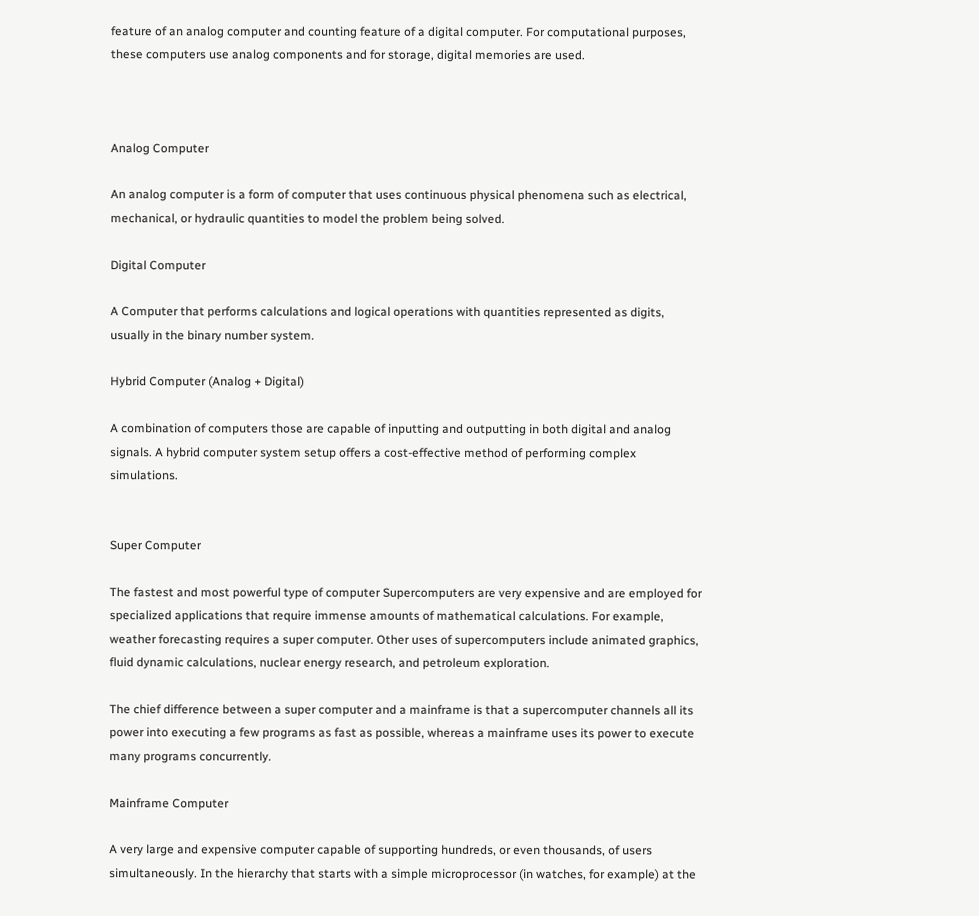feature of an analog computer and counting feature of a digital computer. For computational purposes, these computers use analog components and for storage, digital memories are used.



Analog Computer

An analog computer is a form of computer that uses continuous physical phenomena such as electrical, mechanical, or hydraulic quantities to model the problem being solved.

Digital Computer

A Computer that performs calculations and logical operations with quantities represented as digits, usually in the binary number system.

Hybrid Computer (Analog + Digital)

A combination of computers those are capable of inputting and outputting in both digital and analog signals. A hybrid computer system setup offers a cost-effective method of performing complex simulations.


Super Computer

The fastest and most powerful type of computer Supercomputers are very expensive and are employed for specialized applications that require immense amounts of mathematical calculations. For example, weather forecasting requires a super computer. Other uses of supercomputers include animated graphics, fluid dynamic calculations, nuclear energy research, and petroleum exploration.

The chief difference between a super computer and a mainframe is that a supercomputer channels all its power into executing a few programs as fast as possible, whereas a mainframe uses its power to execute many programs concurrently.

Mainframe Computer

A very large and expensive computer capable of supporting hundreds, or even thousands, of users simultaneously. In the hierarchy that starts with a simple microprocessor (in watches, for example) at the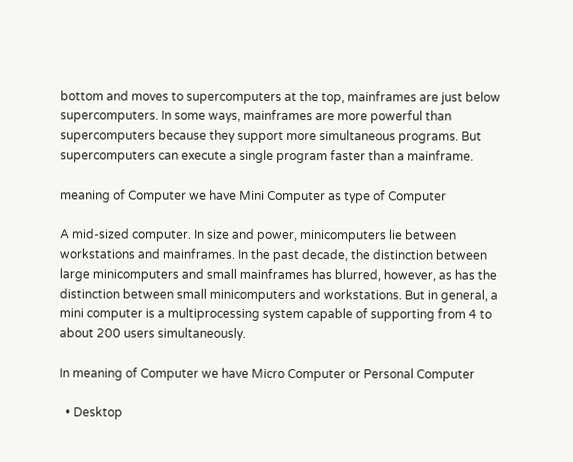bottom and moves to supercomputers at the top, mainframes are just below supercomputers. In some ways, mainframes are more powerful than supercomputers because they support more simultaneous programs. But supercomputers can execute a single program faster than a mainframe.

meaning of Computer we have Mini Computer as type of Computer

A mid-sized computer. In size and power, minicomputers lie between workstations and mainframes. In the past decade, the distinction between large minicomputers and small mainframes has blurred, however, as has the distinction between small minicomputers and workstations. But in general, a mini computer is a multiprocessing system capable of supporting from 4 to about 200 users simultaneously.

In meaning of Computer we have Micro Computer or Personal Computer

  • Desktop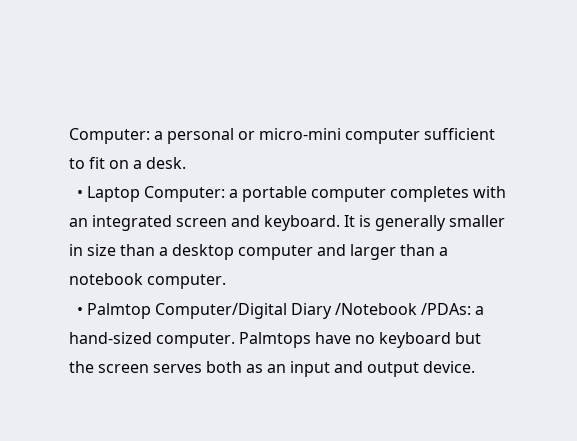Computer: a personal or micro-mini computer sufficient to fit on a desk.
  • Laptop Computer: a portable computer completes with an integrated screen and keyboard. It is generally smaller in size than a desktop computer and larger than a notebook computer.
  • Palmtop Computer/Digital Diary /Notebook /PDAs: a hand-sized computer. Palmtops have no keyboard but the screen serves both as an input and output device.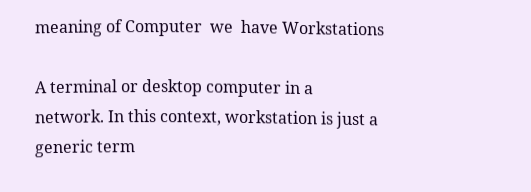meaning of Computer  we  have Workstations

A terminal or desktop computer in a network. In this context, workstation is just a generic term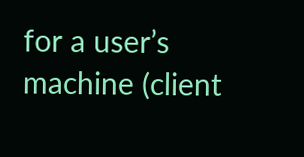for a user’s machine (client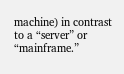machine) in contrast to a “server” or “mainframe.”